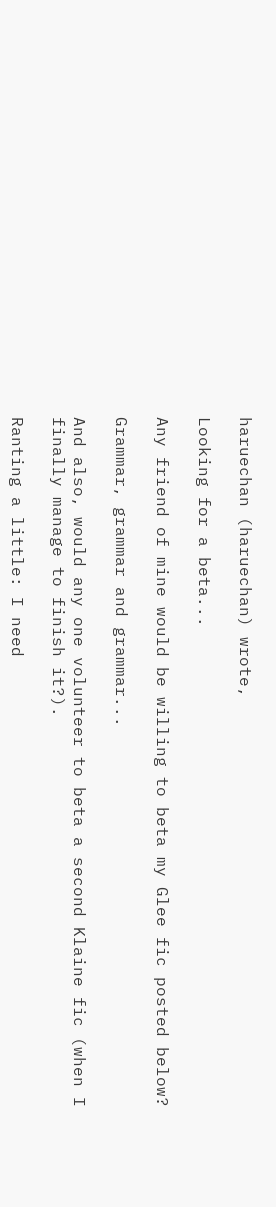haruechan (haruechan) wrote,

Looking for a beta...

Any friend of mine would be willing to beta my Glee fic posted below?

Grammar, grammar and grammar...

And also, would any one volunteer to beta a second Klaine fic (when I finally manage to finish it?).

Ranting a little: I need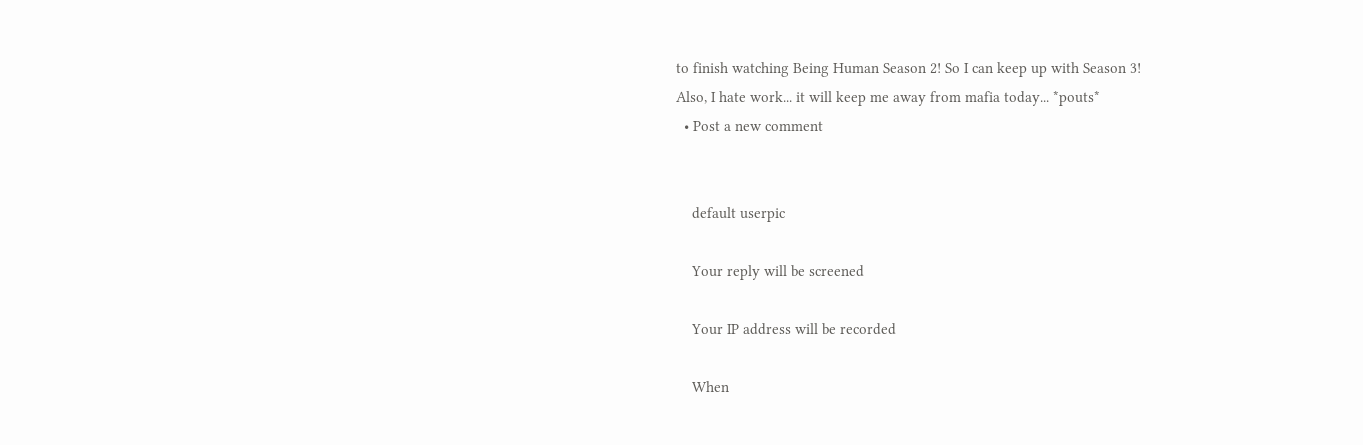to finish watching Being Human Season 2! So I can keep up with Season 3!
Also, I hate work... it will keep me away from mafia today... *pouts*
  • Post a new comment


    default userpic

    Your reply will be screened

    Your IP address will be recorded

    When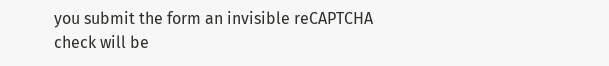you submit the form an invisible reCAPTCHA check will be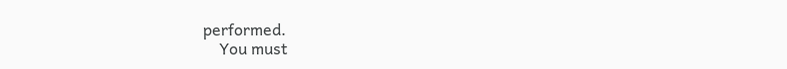performed.
    You must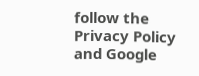follow the Privacy Policy and Google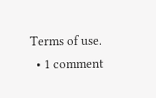Terms of use.
  • 1 comment